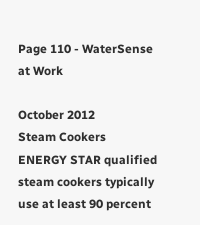Page 110 - WaterSense at Work

October 2012
Steam Cookers
ENERGY STAR qualified steam cookers typically use at least 90 percent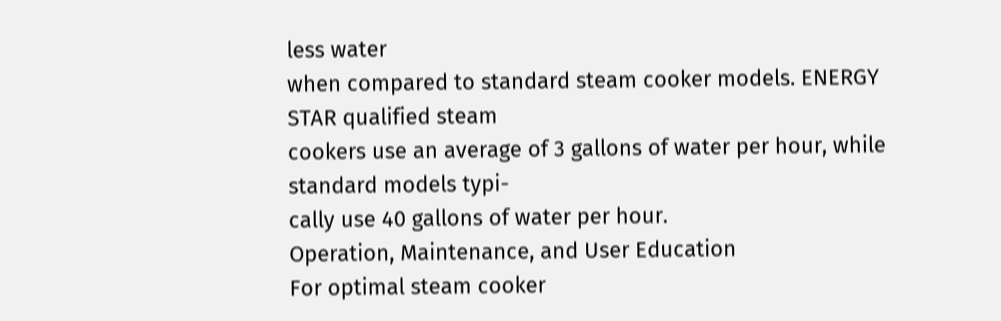less water
when compared to standard steam cooker models. ENERGY STAR qualified steam
cookers use an average of 3 gallons of water per hour, while standard models typi-
cally use 40 gallons of water per hour.
Operation, Maintenance, and User Education
For optimal steam cooker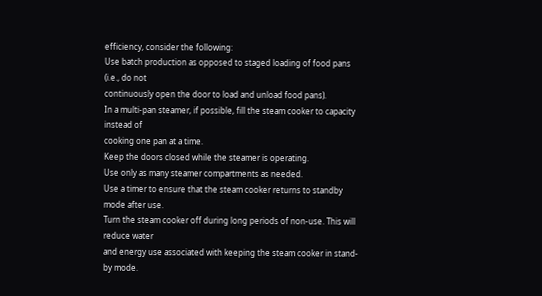efficiency, consider the following:
Use batch production as opposed to staged loading of food pans (i.e., do not
continuously open the door to load and unload food pans).
In a multi-pan steamer, if possible, fill the steam cooker to capacity instead of
cooking one pan at a time.
Keep the doors closed while the steamer is operating.
Use only as many steamer compartments as needed.
Use a timer to ensure that the steam cooker returns to standby mode after use.
Turn the steam cooker off during long periods of non-use. This will reduce water
and energy use associated with keeping the steam cooker in stand-by mode.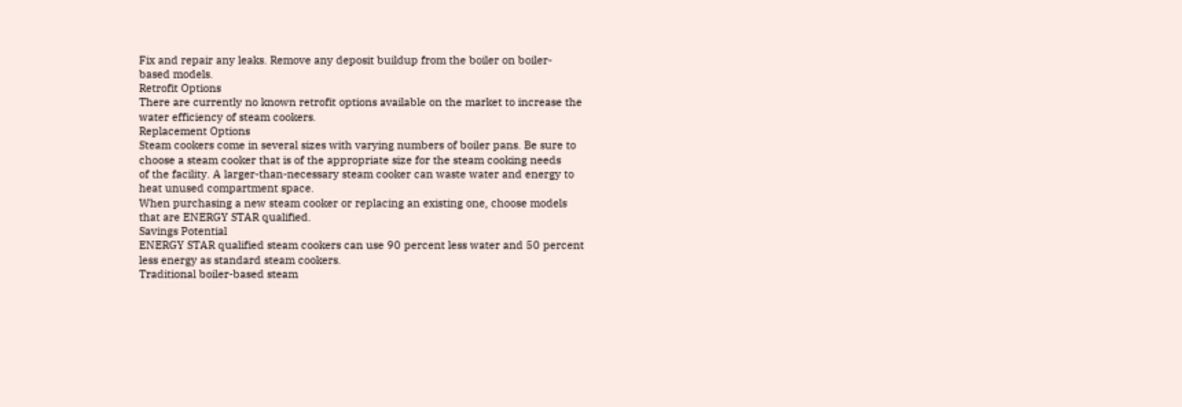Fix and repair any leaks. Remove any deposit buildup from the boiler on boiler-
based models.
Retrofit Options
There are currently no known retrofit options available on the market to increase the
water efficiency of steam cookers.
Replacement Options
Steam cookers come in several sizes with varying numbers of boiler pans. Be sure to
choose a steam cooker that is of the appropriate size for the steam cooking needs
of the facility. A larger-than-necessary steam cooker can waste water and energy to
heat unused compartment space.
When purchasing a new steam cooker or replacing an existing one, choose models
that are ENERGY STAR qualified.
Savings Potential
ENERGY STAR qualified steam cookers can use 90 percent less water and 50 percent
less energy as standard steam cookers.
Traditional boiler-based steam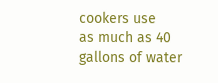cookers use
as much as 40 gallons of water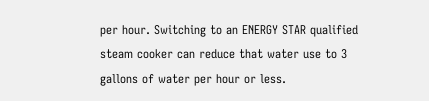per hour. Switching to an ENERGY STAR qualified
steam cooker can reduce that water use to 3 gallons of water per hour or less.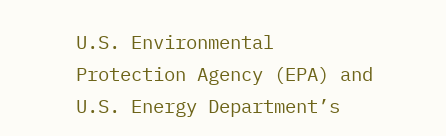U.S. Environmental Protection Agency (EPA) and U.S. Energy Department’s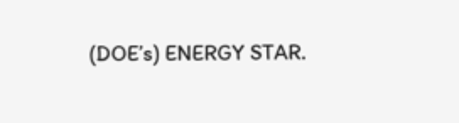(DOE’s) ENERGY STAR.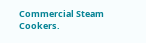Commercial Steam Cookers.